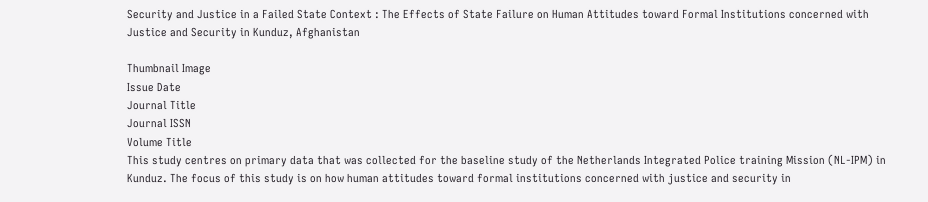Security and Justice in a Failed State Context : The Effects of State Failure on Human Attitudes toward Formal Institutions concerned with Justice and Security in Kunduz, Afghanistan

Thumbnail Image
Issue Date
Journal Title
Journal ISSN
Volume Title
This study centres on primary data that was collected for the baseline study of the Netherlands Integrated Police training Mission (NL-IPM) in Kunduz. The focus of this study is on how human attitudes toward formal institutions concerned with justice and security in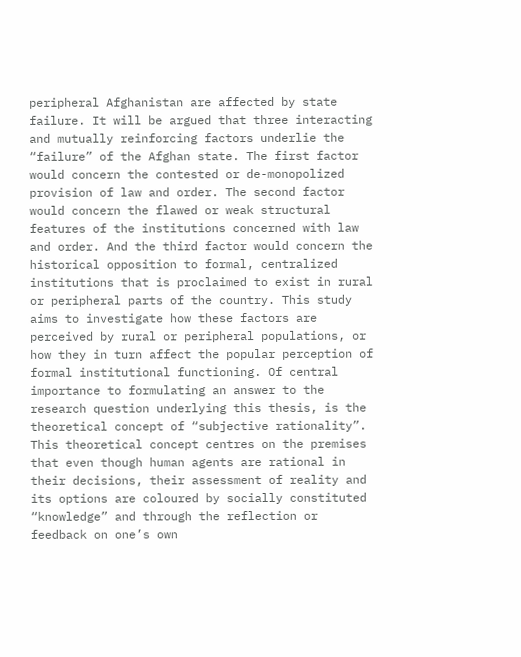peripheral Afghanistan are affected by state failure. It will be argued that three interacting and mutually reinforcing factors underlie the “failure” of the Afghan state. The first factor would concern the contested or de-monopolized provision of law and order. The second factor would concern the flawed or weak structural features of the institutions concerned with law and order. And the third factor would concern the historical opposition to formal, centralized institutions that is proclaimed to exist in rural or peripheral parts of the country. This study aims to investigate how these factors are perceived by rural or peripheral populations, or how they in turn affect the popular perception of formal institutional functioning. Of central importance to formulating an answer to the research question underlying this thesis, is the theoretical concept of “subjective rationality”. This theoretical concept centres on the premises that even though human agents are rational in their decisions, their assessment of reality and its options are coloured by socially constituted “knowledge” and through the reflection or feedback on one’s own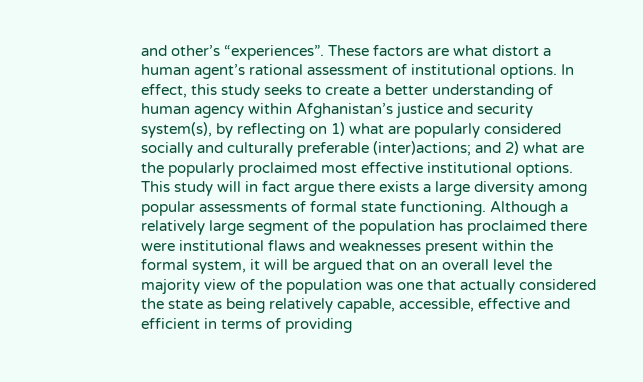and other’s “experiences”. These factors are what distort a human agent’s rational assessment of institutional options. In effect, this study seeks to create a better understanding of human agency within Afghanistan’s justice and security system(s), by reflecting on 1) what are popularly considered socially and culturally preferable (inter)actions; and 2) what are the popularly proclaimed most effective institutional options. This study will in fact argue there exists a large diversity among popular assessments of formal state functioning. Although a relatively large segment of the population has proclaimed there were institutional flaws and weaknesses present within the formal system, it will be argued that on an overall level the majority view of the population was one that actually considered the state as being relatively capable, accessible, effective and efficient in terms of providing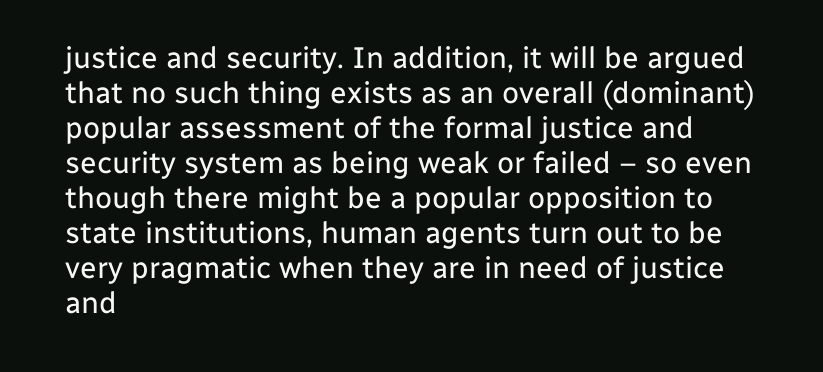justice and security. In addition, it will be argued that no such thing exists as an overall (dominant) popular assessment of the formal justice and security system as being weak or failed – so even though there might be a popular opposition to state institutions, human agents turn out to be very pragmatic when they are in need of justice and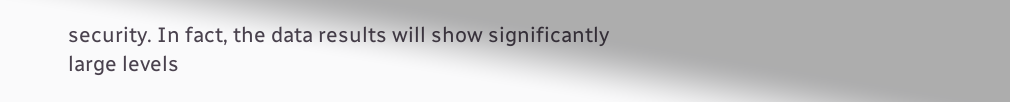security. In fact, the data results will show significantly large levels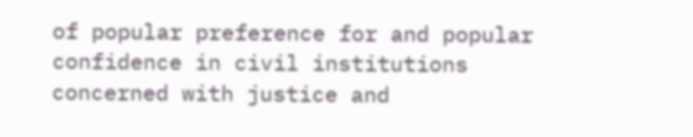of popular preference for and popular confidence in civil institutions concerned with justice and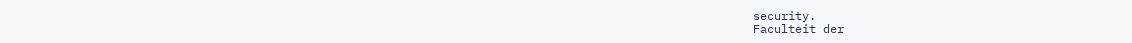security.
Faculteit der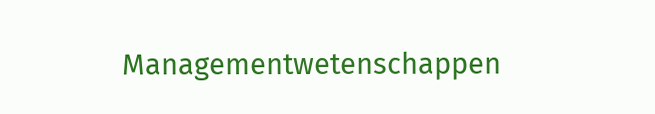Managementwetenschappen